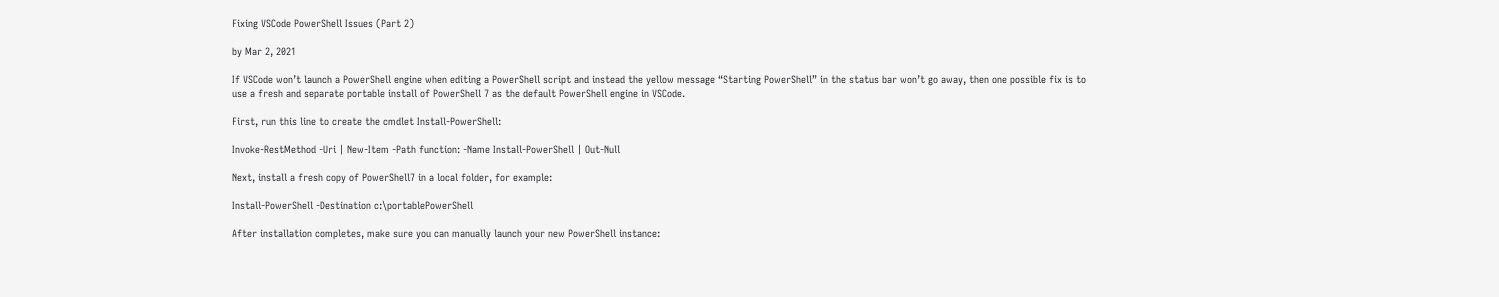Fixing VSCode PowerShell Issues (Part 2)

by Mar 2, 2021

If VSCode won’t launch a PowerShell engine when editing a PowerShell script and instead the yellow message “Starting PowerShell” in the status bar won’t go away, then one possible fix is to use a fresh and separate portable install of PowerShell 7 as the default PowerShell engine in VSCode.

First, run this line to create the cmdlet Install-PowerShell:

Invoke-RestMethod -Uri | New-Item -Path function: -Name Install-PowerShell | Out-Null

Next, install a fresh copy of PowerShell7 in a local folder, for example:

Install-PowerShell -Destination c:\portablePowerShell

After installation completes, make sure you can manually launch your new PowerShell instance: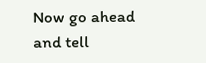Now go ahead and tell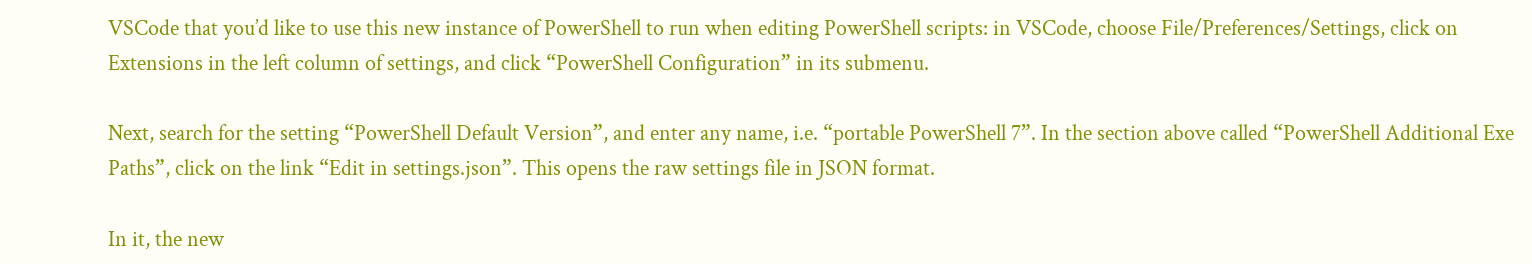VSCode that you’d like to use this new instance of PowerShell to run when editing PowerShell scripts: in VSCode, choose File/Preferences/Settings, click on Extensions in the left column of settings, and click “PowerShell Configuration” in its submenu.

Next, search for the setting “PowerShell Default Version”, and enter any name, i.e. “portable PowerShell 7”. In the section above called “PowerShell Additional Exe Paths”, click on the link “Edit in settings.json”. This opens the raw settings file in JSON format.

In it, the new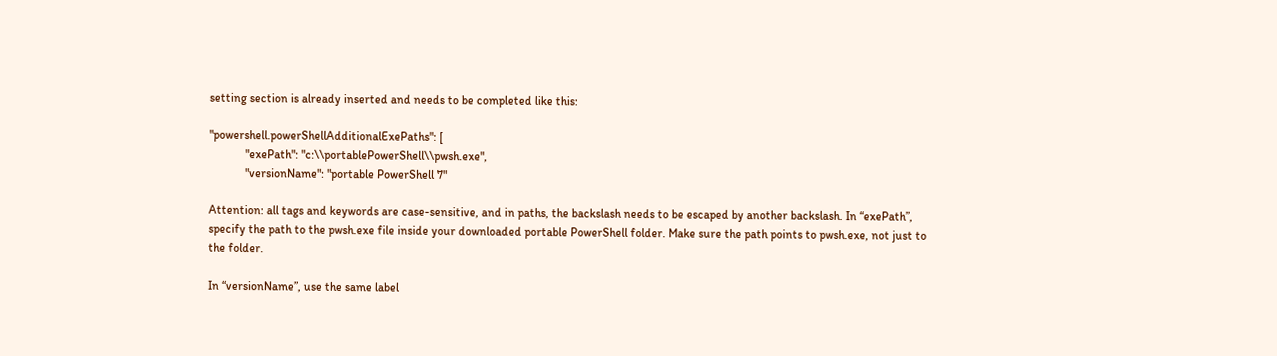setting section is already inserted and needs to be completed like this:

"powershell.powerShellAdditionalExePaths": [
            "exePath": "c:\\portablePowerShell\\pwsh.exe",
            "versionName": "portable PowerShell 7"

Attention: all tags and keywords are case-sensitive, and in paths, the backslash needs to be escaped by another backslash. In “exePath”, specify the path to the pwsh.exe file inside your downloaded portable PowerShell folder. Make sure the path points to pwsh.exe, not just to the folder.

In “versionName”, use the same label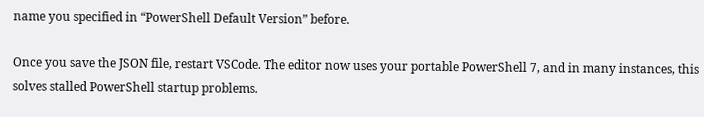name you specified in “PowerShell Default Version” before.

Once you save the JSON file, restart VSCode. The editor now uses your portable PowerShell 7, and in many instances, this solves stalled PowerShell startup problems.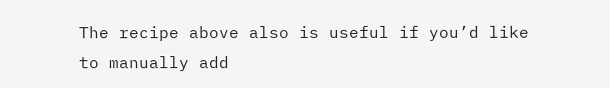The recipe above also is useful if you’d like to manually add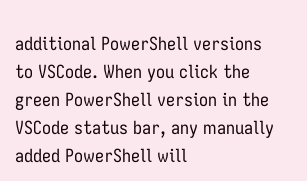additional PowerShell versions to VSCode. When you click the green PowerShell version in the VSCode status bar, any manually added PowerShell will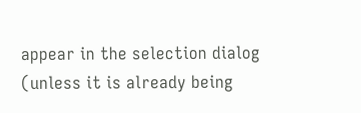appear in the selection dialog (unless it is already being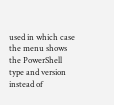used in which case the menu shows the PowerShell type and version instead of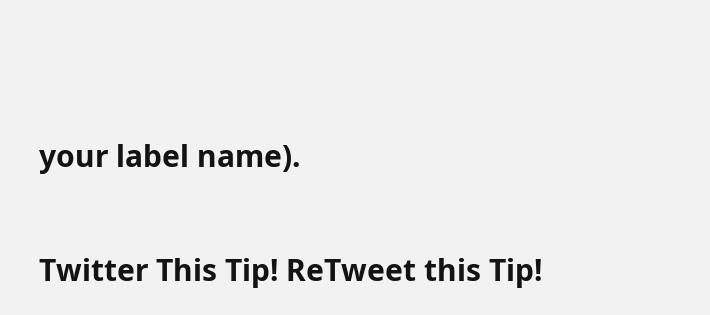your label name).

Twitter This Tip! ReTweet this Tip!